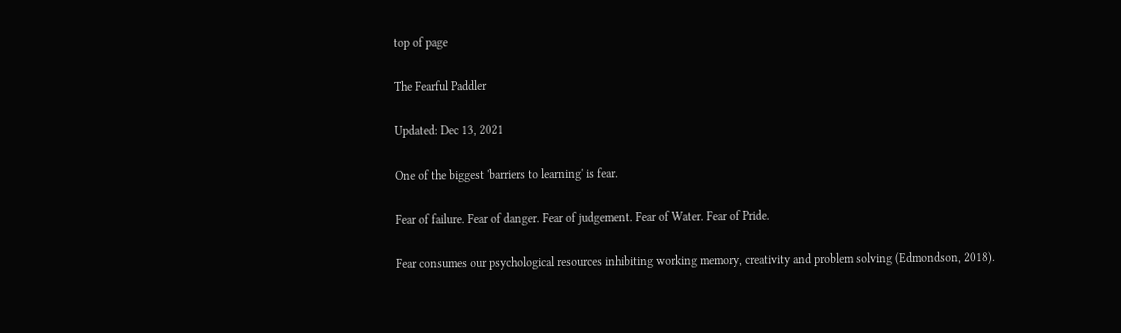top of page

The Fearful Paddler

Updated: Dec 13, 2021

One of the biggest 'barriers to learning' is fear.

Fear of failure. Fear of danger. Fear of judgement. Fear of Water. Fear of Pride.

Fear consumes our psychological resources inhibiting working memory, creativity and problem solving (Edmondson, 2018).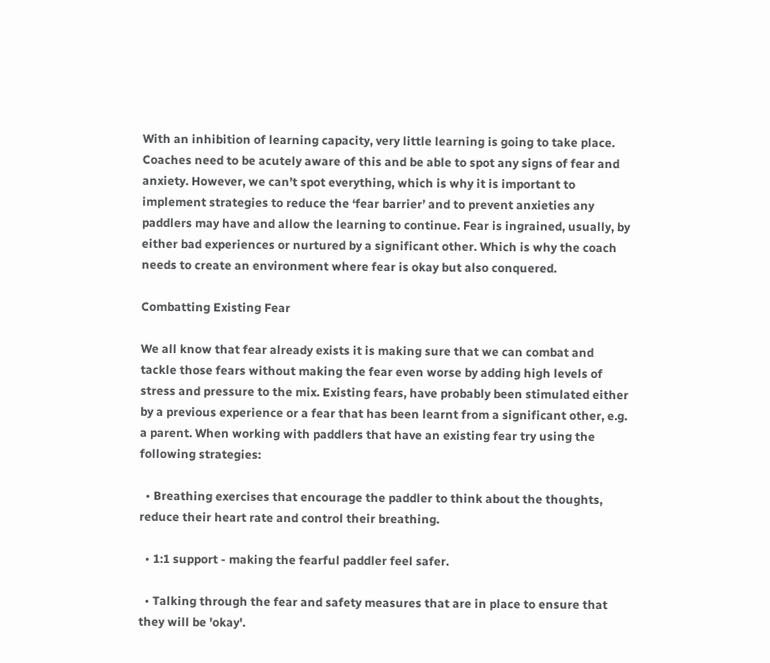With an inhibition of learning capacity, very little learning is going to take place. Coaches need to be acutely aware of this and be able to spot any signs of fear and anxiety. However, we can’t spot everything, which is why it is important to implement strategies to reduce the ‘fear barrier’ and to prevent anxieties any paddlers may have and allow the learning to continue. Fear is ingrained, usually, by either bad experiences or nurtured by a significant other. Which is why the coach needs to create an environment where fear is okay but also conquered.

Combatting Existing Fear

We all know that fear already exists it is making sure that we can combat and tackle those fears without making the fear even worse by adding high levels of stress and pressure to the mix. Existing fears, have probably been stimulated either by a previous experience or a fear that has been learnt from a significant other, e.g. a parent. When working with paddlers that have an existing fear try using the following strategies:

  • Breathing exercises that encourage the paddler to think about the thoughts, reduce their heart rate and control their breathing.

  • 1:1 support - making the fearful paddler feel safer.

  • Talking through the fear and safety measures that are in place to ensure that they will be 'okay'.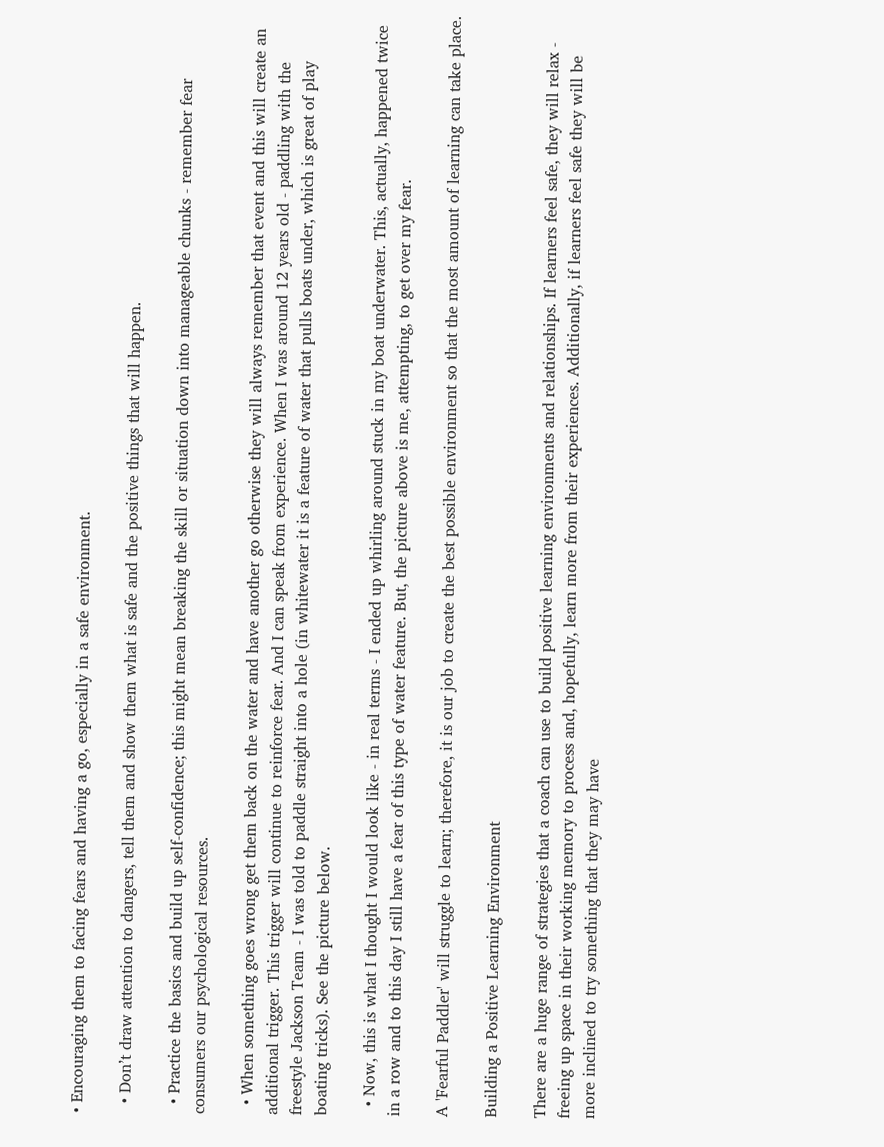• Encouraging them to facing fears and having a go, especially in a safe environment.

  • Don’t draw attention to dangers, tell them and show them what is safe and the positive things that will happen.

  • Practice the basics and build up self-confidence; this might mean breaking the skill or situation down into manageable chunks - remember fear consumers our psychological resources.

  • When something goes wrong get them back on the water and have another go otherwise they will always remember that event and this will create an additional trigger. This trigger will continue to reinforce fear. And I can speak from experience. When I was around 12 years old - paddling with the freestyle Jackson Team - I was told to paddle straight into a hole (in whitewater it is a feature of water that pulls boats under, which is great of play boating tricks). See the picture below.

  • Now, this is what I thought I would look like - in real terms - I ended up whirling around stuck in my boat underwater. This, actually, happened twice in a row and to this day I still have a fear of this type of water feature. But, the picture above is me, attempting, to get over my fear.

A 'Fearful Paddler' will struggle to learn; therefore, it is our job to create the best possible environment so that the most amount of learning can take place.

Building a Positive Learning Environment

There are a huge range of strategies that a coach can use to build positive learning environments and relationships. If learners feel safe, they will relax - freeing up space in their working memory to process and, hopefully, learn more from their experiences. Additionally, if learners feel safe they will be more inclined to try something that they may have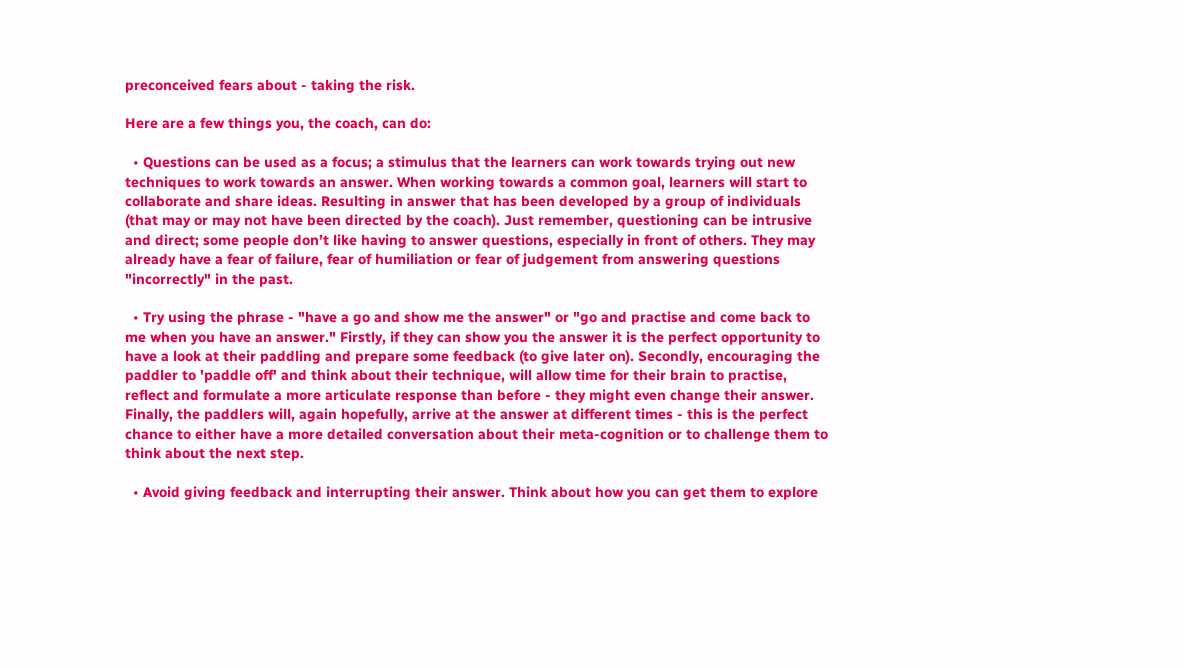preconceived fears about - taking the risk.

Here are a few things you, the coach, can do:

  • Questions can be used as a focus; a stimulus that the learners can work towards trying out new techniques to work towards an answer. When working towards a common goal, learners will start to collaborate and share ideas. Resulting in answer that has been developed by a group of individuals (that may or may not have been directed by the coach). Just remember, questioning can be intrusive and direct; some people don’t like having to answer questions, especially in front of others. They may already have a fear of failure, fear of humiliation or fear of judgement from answering questions "incorrectly" in the past.

  • Try using the phrase - "have a go and show me the answer" or "go and practise and come back to me when you have an answer." Firstly, if they can show you the answer it is the perfect opportunity to have a look at their paddling and prepare some feedback (to give later on). Secondly, encouraging the paddler to 'paddle off' and think about their technique, will allow time for their brain to practise, reflect and formulate a more articulate response than before - they might even change their answer. Finally, the paddlers will, again hopefully, arrive at the answer at different times - this is the perfect chance to either have a more detailed conversation about their meta-cognition or to challenge them to think about the next step.

  • Avoid giving feedback and interrupting their answer. Think about how you can get them to explore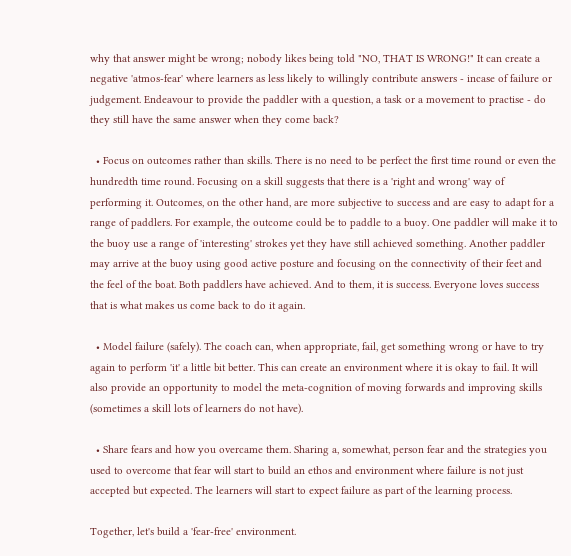why that answer might be wrong; nobody likes being told "NO, THAT IS WRONG!" It can create a negative 'atmos-fear' where learners as less likely to willingly contribute answers - incase of failure or judgement. Endeavour to provide the paddler with a question, a task or a movement to practise - do they still have the same answer when they come back?

  • Focus on outcomes rather than skills. There is no need to be perfect the first time round or even the hundredth time round. Focusing on a skill suggests that there is a 'right and wrong' way of performing it. Outcomes, on the other hand, are more subjective to success and are easy to adapt for a range of paddlers. For example, the outcome could be to paddle to a buoy. One paddler will make it to the buoy use a range of 'interesting' strokes yet they have still achieved something. Another paddler may arrive at the buoy using good active posture and focusing on the connectivity of their feet and the feel of the boat. Both paddlers have achieved. And to them, it is success. Everyone loves success that is what makes us come back to do it again.

  • Model failure (safely). The coach can, when appropriate, fail, get something wrong or have to try again to perform 'it' a little bit better. This can create an environment where it is okay to fail. It will also provide an opportunity to model the meta-cognition of moving forwards and improving skills (sometimes a skill lots of learners do not have).

  • Share fears and how you overcame them. Sharing a, somewhat, person fear and the strategies you used to overcome that fear will start to build an ethos and environment where failure is not just accepted but expected. The learners will start to expect failure as part of the learning process.

Together, let's build a 'fear-free' environment.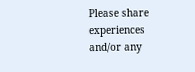Please share experiences and/or any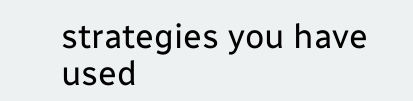strategies you have used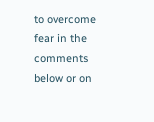to overcome fear in the comments below or on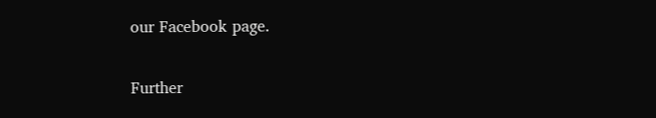our Facebook page.

Further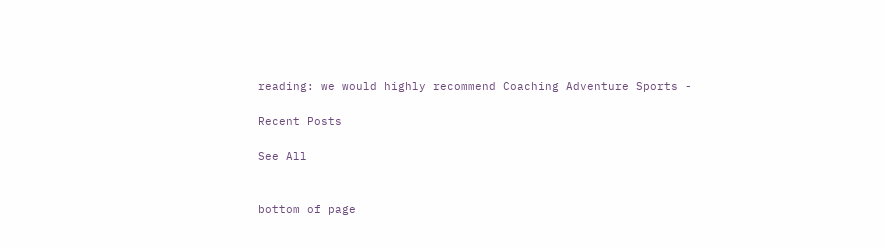reading: we would highly recommend Coaching Adventure Sports -

Recent Posts

See All


bottom of page